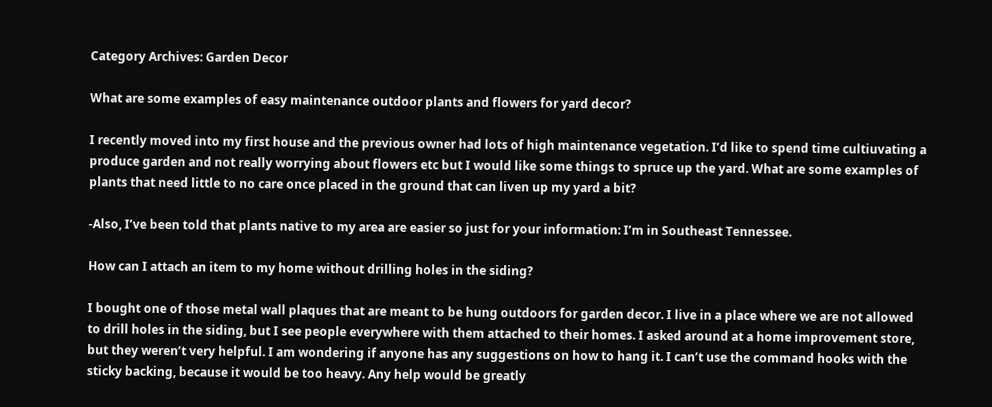Category Archives: Garden Decor

What are some examples of easy maintenance outdoor plants and flowers for yard decor?

I recently moved into my first house and the previous owner had lots of high maintenance vegetation. I’d like to spend time cultiuvating a produce garden and not really worrying about flowers etc but I would like some things to spruce up the yard. What are some examples of plants that need little to no care once placed in the ground that can liven up my yard a bit?

-Also, I’ve been told that plants native to my area are easier so just for your information: I’m in Southeast Tennessee.

How can I attach an item to my home without drilling holes in the siding?

I bought one of those metal wall plaques that are meant to be hung outdoors for garden decor. I live in a place where we are not allowed to drill holes in the siding, but I see people everywhere with them attached to their homes. I asked around at a home improvement store, but they weren’t very helpful. I am wondering if anyone has any suggestions on how to hang it. I can’t use the command hooks with the sticky backing, because it would be too heavy. Any help would be greatly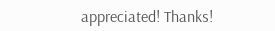appreciated! Thanks!